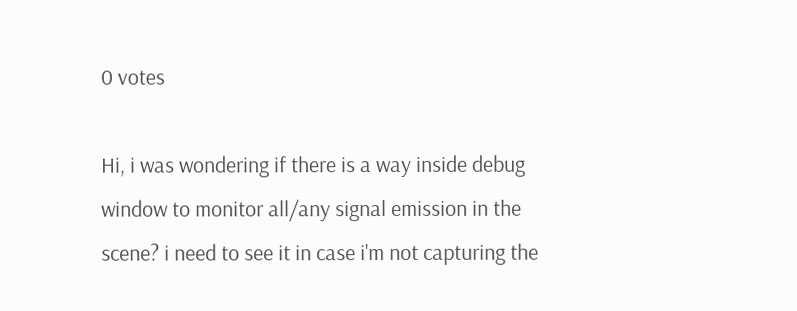0 votes

Hi, i was wondering if there is a way inside debug window to monitor all/any signal emission in the scene? i need to see it in case i'm not capturing the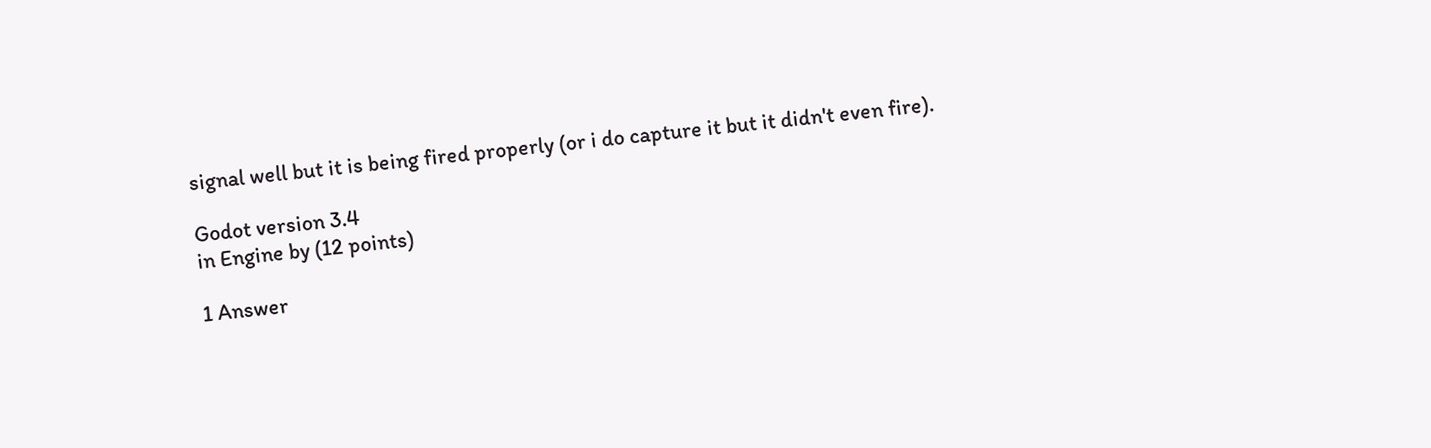signal well but it is being fired properly (or i do capture it but it didn't even fire).

Godot version 3.4
in Engine by (12 points)

1 Answer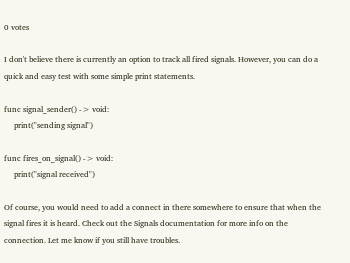0 votes

I don't believe there is currently an option to track all fired signals. However, you can do a quick and easy test with some simple print statements.

func signal_sender() -> void:
     print("sending signal")

func fires_on_signal() -> void:
     print("signal received")

Of course, you would need to add a connect in there somewhere to ensure that when the signal fires it is heard. Check out the Signals documentation for more info on the connection. Let me know if you still have troubles.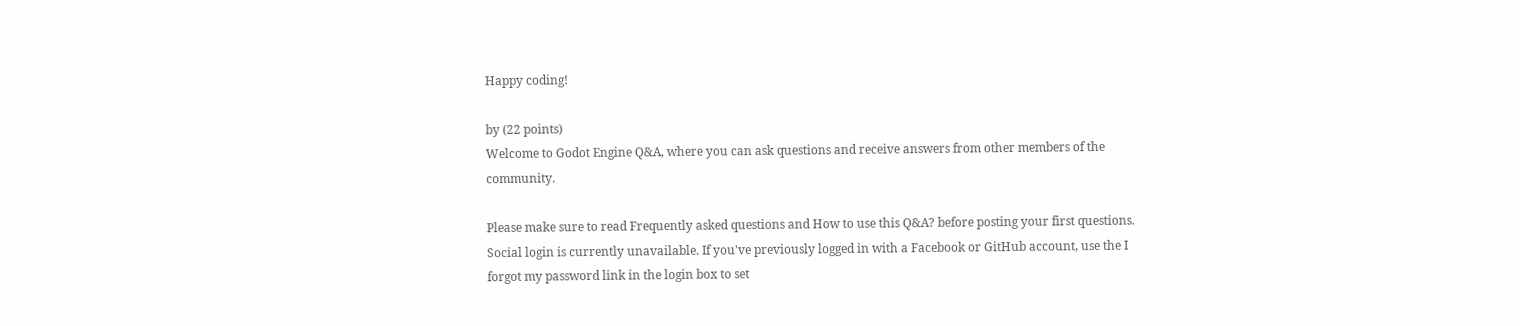Happy coding!

by (22 points)
Welcome to Godot Engine Q&A, where you can ask questions and receive answers from other members of the community.

Please make sure to read Frequently asked questions and How to use this Q&A? before posting your first questions.
Social login is currently unavailable. If you've previously logged in with a Facebook or GitHub account, use the I forgot my password link in the login box to set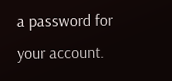a password for your account.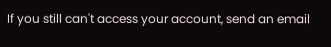If you still can't access your account, send an email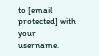to [email protected] with your username.